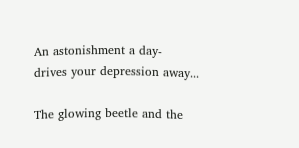An astonishment a day-
drives your depression away...

The glowing beetle and the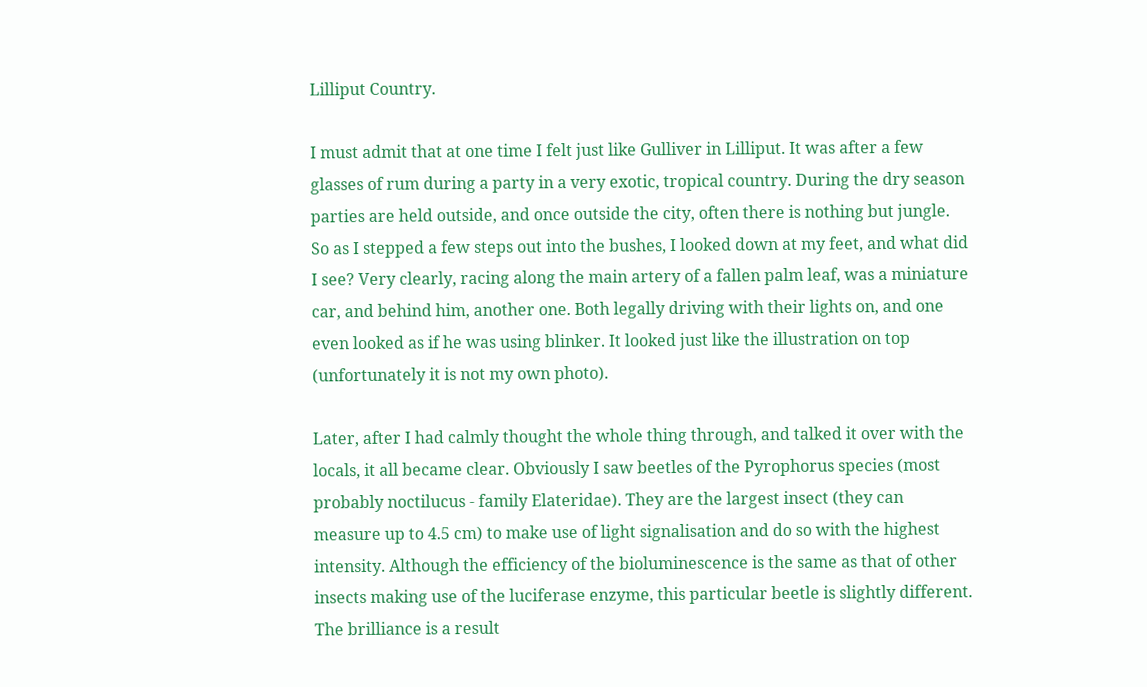Lilliput Country.

I must admit that at one time I felt just like Gulliver in Lilliput. It was after a few glasses of rum during a party in a very exotic, tropical country. During the dry season parties are held outside, and once outside the city, often there is nothing but jungle. So as I stepped a few steps out into the bushes, I looked down at my feet, and what did I see? Very clearly, racing along the main artery of a fallen palm leaf, was a miniature car, and behind him, another one. Both legally driving with their lights on, and one even looked as if he was using blinker. It looked just like the illustration on top (unfortunately it is not my own photo).

Later, after I had calmly thought the whole thing through, and talked it over with the locals, it all became clear. Obviously I saw beetles of the Pyrophorus species (most probably noctilucus - family Elateridae). They are the largest insect (they can measure up to 4.5 cm) to make use of light signalisation and do so with the highest intensity. Although the efficiency of the bioluminescence is the same as that of other insects making use of the luciferase enzyme, this particular beetle is slightly different. The brilliance is a result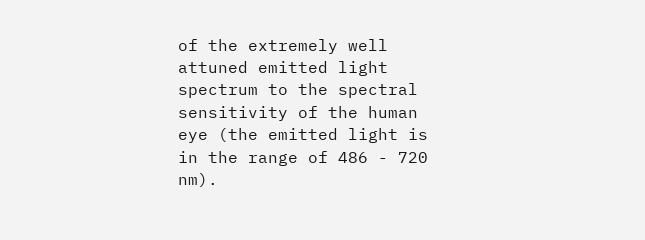of the extremely well attuned emitted light spectrum to the spectral sensitivity of the human eye (the emitted light is in the range of 486 - 720 nm).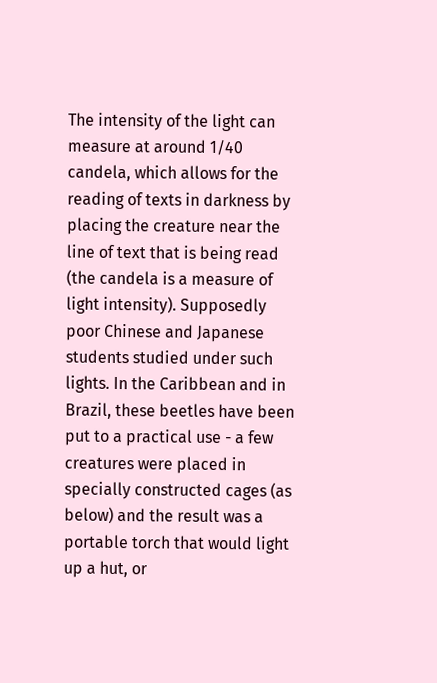The intensity of the light can measure at around 1/40 candela, which allows for the reading of texts in darkness by placing the creature near the line of text that is being read (the candela is a measure of light intensity). Supposedly poor Chinese and Japanese students studied under such lights. In the Caribbean and in Brazil, these beetles have been put to a practical use - a few creatures were placed in specially constructed cages (as below) and the result was a portable torch that would light up a hut, or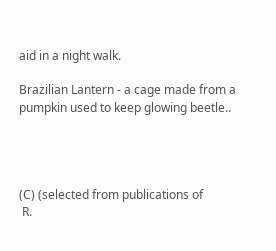aid in a night walk.

Brazilian Lantern - a cage made from a pumpkin used to keep glowing beetle..




(C) (selected from publications of
 R.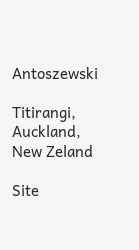Antoszewski

Titirangi, Auckland,
New Zeland

Site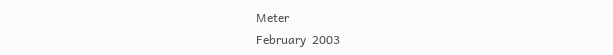Meter
February  2003